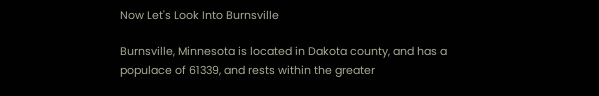Now Let's Look Into Burnsville

Burnsville, Minnesota is located in Dakota county, and has a populace of 61339, and rests within the greater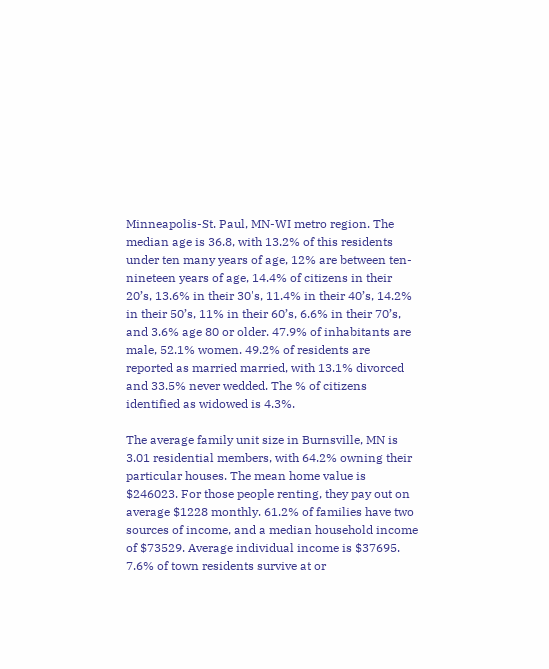Minneapolis-St. Paul, MN-WI metro region. The median age is 36.8, with 13.2% of this residents under ten many years of age, 12% are between ten-nineteen years of age, 14.4% of citizens in their 20’s, 13.6% in their 30's, 11.4% in their 40’s, 14.2% in their 50’s, 11% in their 60’s, 6.6% in their 70’s, and 3.6% age 80 or older. 47.9% of inhabitants are male, 52.1% women. 49.2% of residents are reported as married married, with 13.1% divorced and 33.5% never wedded. The % of citizens identified as widowed is 4.3%.

The average family unit size in Burnsville, MN is 3.01 residential members, with 64.2% owning their particular houses. The mean home value is $246023. For those people renting, they pay out on average $1228 monthly. 61.2% of families have two sources of income, and a median household income of $73529. Average individual income is $37695. 7.6% of town residents survive at or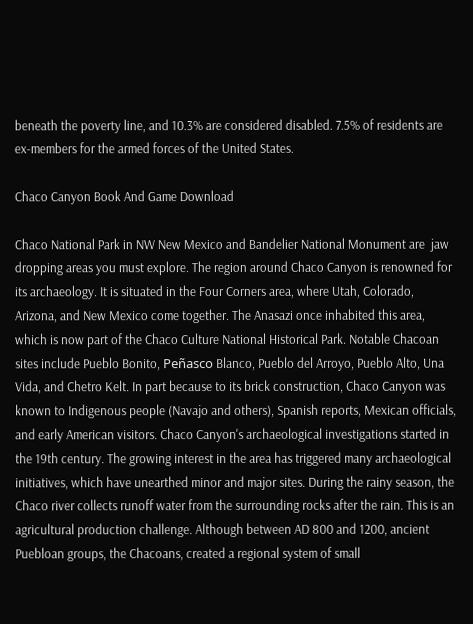beneath the poverty line, and 10.3% are considered disabled. 7.5% of residents are ex-members for the armed forces of the United States.

Chaco Canyon Book And Game Download

Chaco National Park in NW New Mexico and Bandelier National Monument are  jaw dropping areas you must explore. The region around Chaco Canyon is renowned for its archaeology. It is situated in the Four Corners area, where Utah, Colorado, Arizona, and New Mexico come together. The Anasazi once inhabited this area, which is now part of the Chaco Culture National Historical Park. Notable Chacoan sites include Pueblo Bonito, Peñasco Blanco, Pueblo del Arroyo, Pueblo Alto, Una Vida, and Chetro Kelt. In part because to its brick construction, Chaco Canyon was known to Indigenous people (Navajo and others), Spanish reports, Mexican officials, and early American visitors. Chaco Canyon's archaeological investigations started in the 19th century. The growing interest in the area has triggered many archaeological initiatives, which have unearthed minor and major sites. During the rainy season, the Chaco river collects runoff water from the surrounding rocks after the rain. This is an agricultural production challenge. Although between AD 800 and 1200, ancient Puebloan groups, the Chacoans, created a regional system of small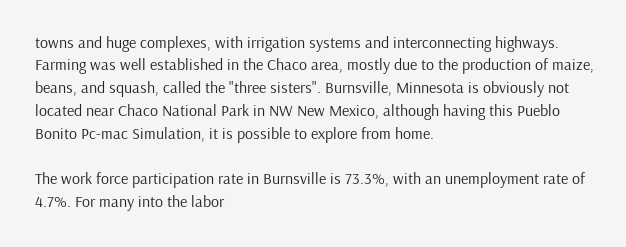towns and huge complexes, with irrigation systems and interconnecting highways. Farming was well established in the Chaco area, mostly due to the production of maize, beans, and squash, called the "three sisters". Burnsville, Minnesota is obviously not located near Chaco National Park in NW New Mexico, although having this Pueblo Bonito Pc-mac Simulation, it is possible to explore from home.

The work force participation rate in Burnsville is 73.3%, with an unemployment rate of 4.7%. For many into the labor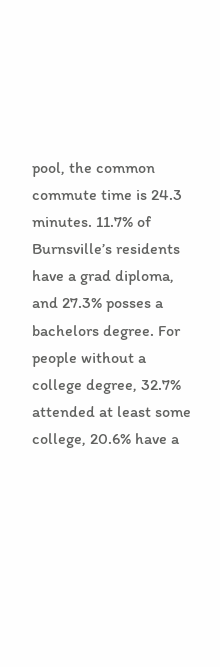pool, the common commute time is 24.3 minutes. 11.7% of Burnsville’s residents have a grad diploma, and 27.3% posses a bachelors degree. For people without a college degree, 32.7% attended at least some college, 20.6% have a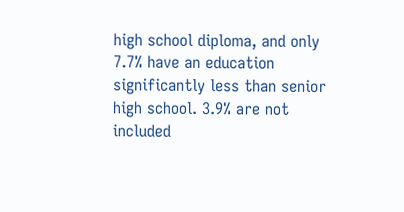high school diploma, and only 7.7% have an education significantly less than senior high school. 3.9% are not included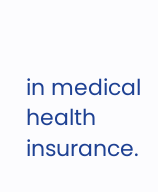in medical health insurance.